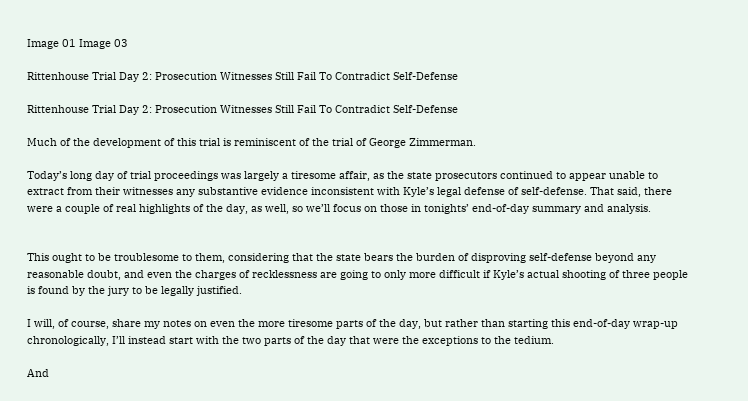Image 01 Image 03

Rittenhouse Trial Day 2: Prosecution Witnesses Still Fail To Contradict Self-Defense

Rittenhouse Trial Day 2: Prosecution Witnesses Still Fail To Contradict Self-Defense

Much of the development of this trial is reminiscent of the trial of George Zimmerman.

Today’s long day of trial proceedings was largely a tiresome affair, as the state prosecutors continued to appear unable to extract from their witnesses any substantive evidence inconsistent with Kyle’s legal defense of self-defense. That said, there were a couple of real highlights of the day, as well, so we’ll focus on those in tonights’ end-of-day summary and analysis.


This ought to be troublesome to them, considering that the state bears the burden of disproving self-defense beyond any reasonable doubt, and even the charges of recklessness are going to only more difficult if Kyle’s actual shooting of three people is found by the jury to be legally justified.

I will, of course, share my notes on even the more tiresome parts of the day, but rather than starting this end-of-day wrap-up chronologically, I’ll instead start with the two parts of the day that were the exceptions to the tedium.

And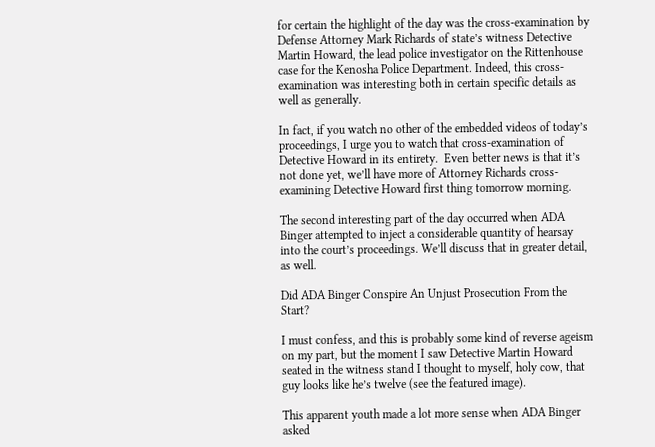for certain the highlight of the day was the cross-examination by Defense Attorney Mark Richards of state’s witness Detective Martin Howard, the lead police investigator on the Rittenhouse case for the Kenosha Police Department. Indeed, this cross-examination was interesting both in certain specific details as well as generally.

In fact, if you watch no other of the embedded videos of today’s proceedings, I urge you to watch that cross-examination of Detective Howard in its entirety.  Even better news is that it’s not done yet, we’ll have more of Attorney Richards cross-examining Detective Howard first thing tomorrow morning.

The second interesting part of the day occurred when ADA Binger attempted to inject a considerable quantity of hearsay into the court’s proceedings. We’ll discuss that in greater detail, as well.

Did ADA Binger Conspire An Unjust Prosecution From the Start?

I must confess, and this is probably some kind of reverse ageism on my part, but the moment I saw Detective Martin Howard seated in the witness stand I thought to myself, holy cow, that guy looks like he’s twelve (see the featured image).

This apparent youth made a lot more sense when ADA Binger asked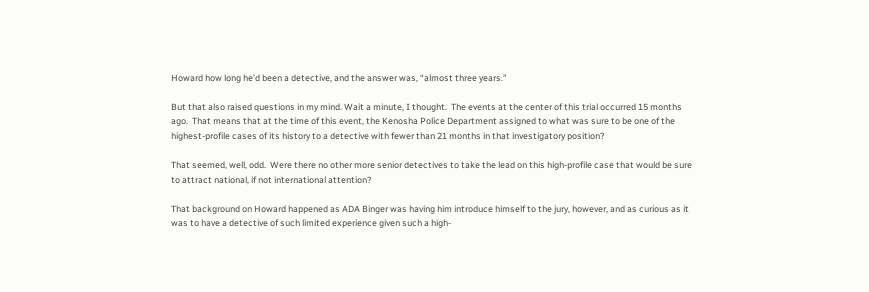Howard how long he’d been a detective, and the answer was, “almost three years.”

But that also raised questions in my mind. Wait a minute, I thought.  The events at the center of this trial occurred 15 months ago.  That means that at the time of this event, the Kenosha Police Department assigned to what was sure to be one of the highest-profile cases of its history to a detective with fewer than 21 months in that investigatory position?

That seemed, well, odd.  Were there no other more senior detectives to take the lead on this high-profile case that would be sure to attract national, if not international attention?

That background on Howard happened as ADA Binger was having him introduce himself to the jury, however, and as curious as it was to have a detective of such limited experience given such a high-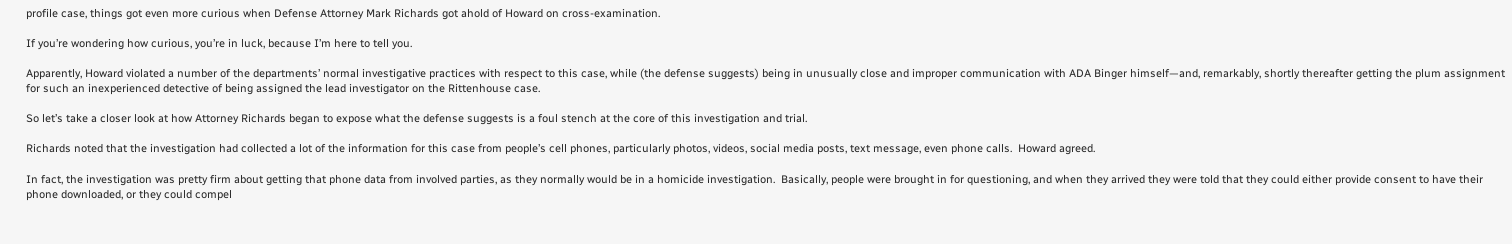profile case, things got even more curious when Defense Attorney Mark Richards got ahold of Howard on cross-examination.

If you’re wondering how curious, you’re in luck, because I’m here to tell you.

Apparently, Howard violated a number of the departments’ normal investigative practices with respect to this case, while (the defense suggests) being in unusually close and improper communication with ADA Binger himself—and, remarkably, shortly thereafter getting the plum assignment for such an inexperienced detective of being assigned the lead investigator on the Rittenhouse case.

So let’s take a closer look at how Attorney Richards began to expose what the defense suggests is a foul stench at the core of this investigation and trial.

Richards noted that the investigation had collected a lot of the information for this case from people’s cell phones, particularly photos, videos, social media posts, text message, even phone calls.  Howard agreed.

In fact, the investigation was pretty firm about getting that phone data from involved parties, as they normally would be in a homicide investigation.  Basically, people were brought in for questioning, and when they arrived they were told that they could either provide consent to have their phone downloaded, or they could compel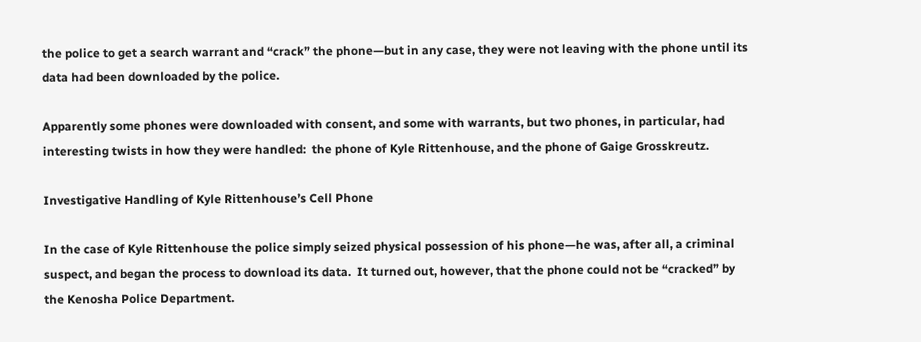the police to get a search warrant and “crack” the phone—but in any case, they were not leaving with the phone until its data had been downloaded by the police.

Apparently some phones were downloaded with consent, and some with warrants, but two phones, in particular, had interesting twists in how they were handled:  the phone of Kyle Rittenhouse, and the phone of Gaige Grosskreutz.

Investigative Handling of Kyle Rittenhouse’s Cell Phone

In the case of Kyle Rittenhouse the police simply seized physical possession of his phone—he was, after all, a criminal suspect, and began the process to download its data.  It turned out, however, that the phone could not be “cracked” by the Kenosha Police Department.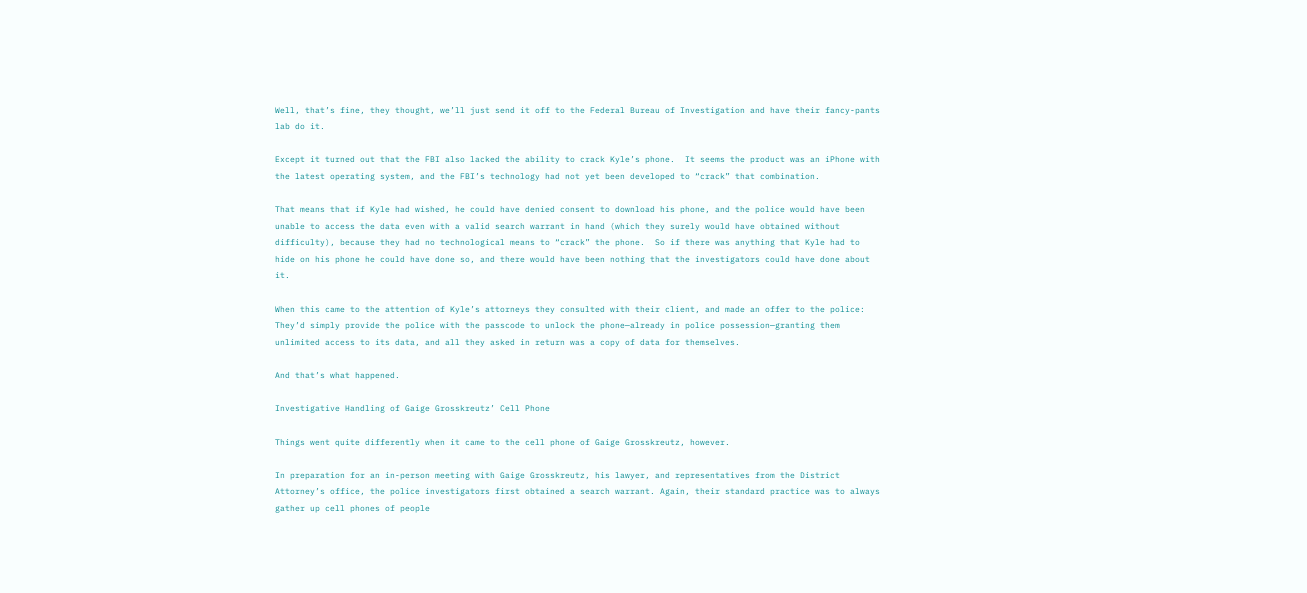Well, that’s fine, they thought, we’ll just send it off to the Federal Bureau of Investigation and have their fancy-pants lab do it.

Except it turned out that the FBI also lacked the ability to crack Kyle’s phone.  It seems the product was an iPhone with the latest operating system, and the FBI’s technology had not yet been developed to “crack” that combination.

That means that if Kyle had wished, he could have denied consent to download his phone, and the police would have been unable to access the data even with a valid search warrant in hand (which they surely would have obtained without difficulty), because they had no technological means to “crack” the phone.  So if there was anything that Kyle had to hide on his phone he could have done so, and there would have been nothing that the investigators could have done about it.

When this came to the attention of Kyle’s attorneys they consulted with their client, and made an offer to the police:  They’d simply provide the police with the passcode to unlock the phone—already in police possession—granting them unlimited access to its data, and all they asked in return was a copy of data for themselves.

And that’s what happened.

Investigative Handling of Gaige Grosskreutz’ Cell Phone

Things went quite differently when it came to the cell phone of Gaige Grosskreutz, however.

In preparation for an in-person meeting with Gaige Grosskreutz, his lawyer, and representatives from the District Attorney’s office, the police investigators first obtained a search warrant. Again, their standard practice was to always gather up cell phones of people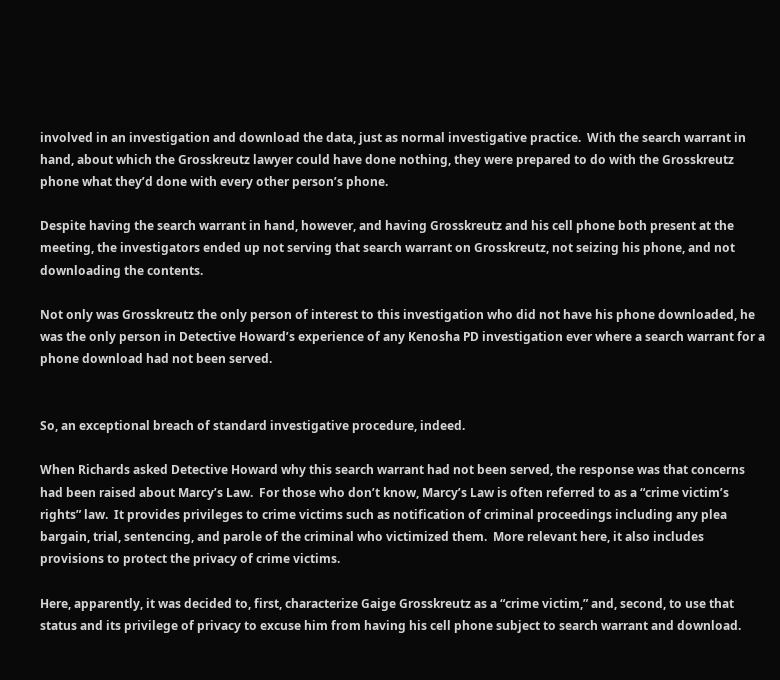involved in an investigation and download the data, just as normal investigative practice.  With the search warrant in hand, about which the Grosskreutz lawyer could have done nothing, they were prepared to do with the Grosskreutz phone what they’d done with every other person’s phone.

Despite having the search warrant in hand, however, and having Grosskreutz and his cell phone both present at the meeting, the investigators ended up not serving that search warrant on Grosskreutz, not seizing his phone, and not downloading the contents.

Not only was Grosskreutz the only person of interest to this investigation who did not have his phone downloaded, he was the only person in Detective Howard’s experience of any Kenosha PD investigation ever where a search warrant for a phone download had not been served.


So, an exceptional breach of standard investigative procedure, indeed.

When Richards asked Detective Howard why this search warrant had not been served, the response was that concerns had been raised about Marcy’s Law.  For those who don’t know, Marcy’s Law is often referred to as a “crime victim’s rights” law.  It provides privileges to crime victims such as notification of criminal proceedings including any plea bargain, trial, sentencing, and parole of the criminal who victimized them.  More relevant here, it also includes provisions to protect the privacy of crime victims.

Here, apparently, it was decided to, first, characterize Gaige Grosskreutz as a “crime victim,” and, second, to use that status and its privilege of privacy to excuse him from having his cell phone subject to search warrant and download.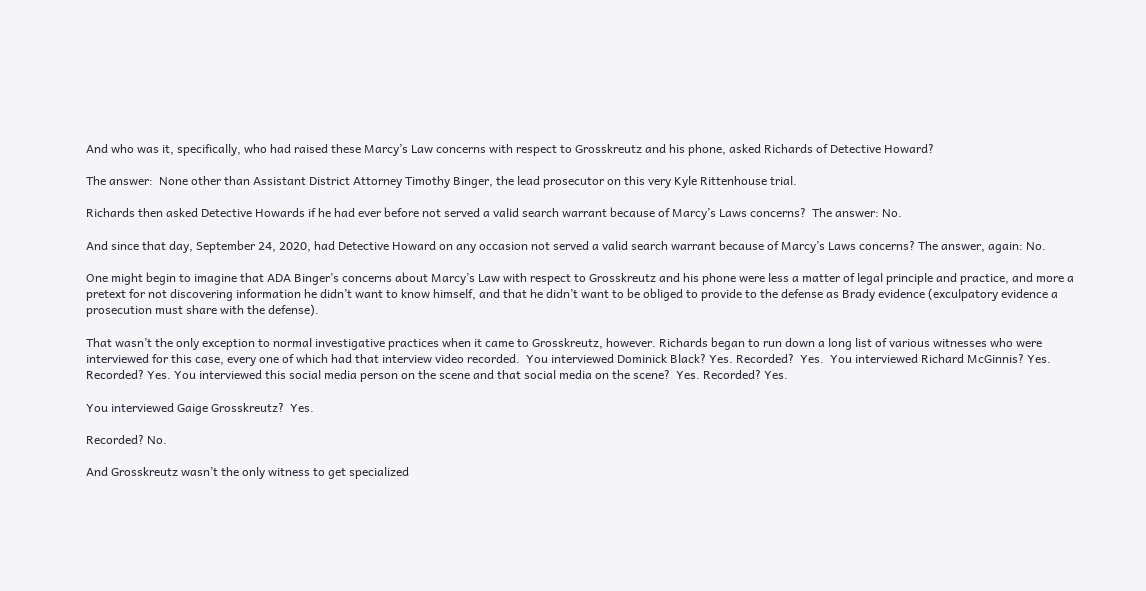And who was it, specifically, who had raised these Marcy’s Law concerns with respect to Grosskreutz and his phone, asked Richards of Detective Howard?

The answer:  None other than Assistant District Attorney Timothy Binger, the lead prosecutor on this very Kyle Rittenhouse trial.

Richards then asked Detective Howards if he had ever before not served a valid search warrant because of Marcy’s Laws concerns?  The answer: No.

And since that day, September 24, 2020, had Detective Howard on any occasion not served a valid search warrant because of Marcy’s Laws concerns? The answer, again: No.

One might begin to imagine that ADA Binger’s concerns about Marcy’s Law with respect to Grosskreutz and his phone were less a matter of legal principle and practice, and more a pretext for not discovering information he didn’t want to know himself, and that he didn’t want to be obliged to provide to the defense as Brady evidence (exculpatory evidence a prosecution must share with the defense).

That wasn’t the only exception to normal investigative practices when it came to Grosskreutz, however. Richards began to run down a long list of various witnesses who were interviewed for this case, every one of which had that interview video recorded.  You interviewed Dominick Black? Yes. Recorded?  Yes.  You interviewed Richard McGinnis? Yes. Recorded? Yes. You interviewed this social media person on the scene and that social media on the scene?  Yes. Recorded? Yes.

You interviewed Gaige Grosskreutz?  Yes.

Recorded? No.

And Grosskreutz wasn’t the only witness to get specialized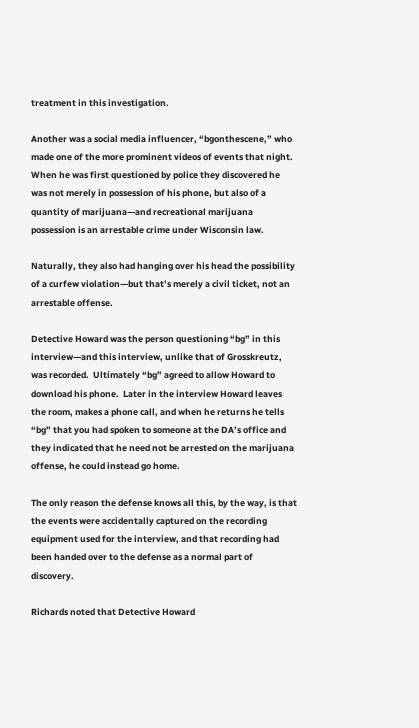treatment in this investigation.

Another was a social media influencer, “bgonthescene,” who made one of the more prominent videos of events that night.  When he was first questioned by police they discovered he was not merely in possession of his phone, but also of a quantity of marijuana—and recreational marijuana possession is an arrestable crime under Wisconsin law.

Naturally, they also had hanging over his head the possibility of a curfew violation—but that’s merely a civil ticket, not an arrestable offense.

Detective Howard was the person questioning “bg” in this interview—and this interview, unlike that of Grosskreutz, was recorded.  Ultimately “bg” agreed to allow Howard to download his phone.  Later in the interview Howard leaves the room, makes a phone call, and when he returns he tells “bg” that you had spoken to someone at the DA’s office and they indicated that he need not be arrested on the marijuana offense, he could instead go home.

The only reason the defense knows all this, by the way, is that the events were accidentally captured on the recording equipment used for the interview, and that recording had been handed over to the defense as a normal part of discovery.

Richards noted that Detective Howard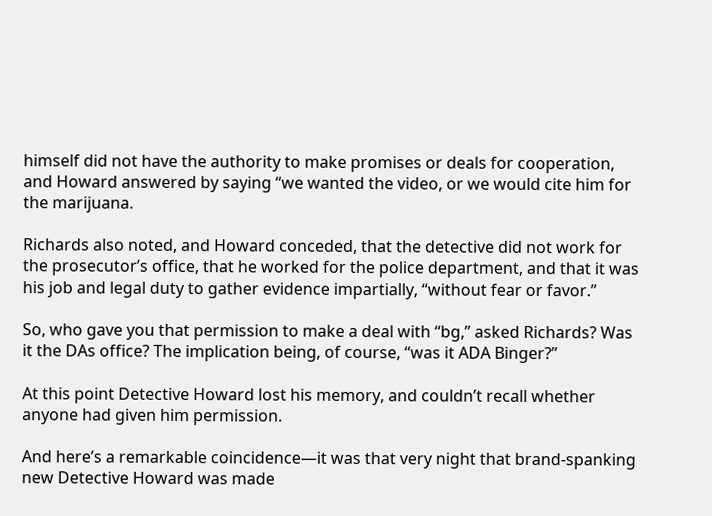himself did not have the authority to make promises or deals for cooperation, and Howard answered by saying “we wanted the video, or we would cite him for the marijuana.

Richards also noted, and Howard conceded, that the detective did not work for the prosecutor’s office, that he worked for the police department, and that it was his job and legal duty to gather evidence impartially, “without fear or favor.”

So, who gave you that permission to make a deal with “bg,” asked Richards? Was it the DAs office? The implication being, of course, “was it ADA Binger?”

At this point Detective Howard lost his memory, and couldn’t recall whether anyone had given him permission.

And here’s a remarkable coincidence—it was that very night that brand-spanking new Detective Howard was made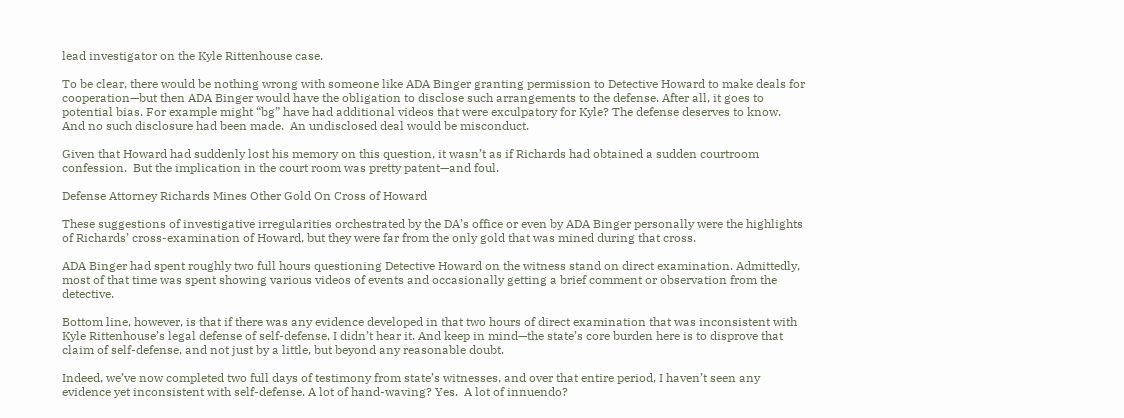lead investigator on the Kyle Rittenhouse case.

To be clear, there would be nothing wrong with someone like ADA Binger granting permission to Detective Howard to make deals for cooperation—but then ADA Binger would have the obligation to disclose such arrangements to the defense. After all, it goes to potential bias. For example might “bg” have had additional videos that were exculpatory for Kyle? The defense deserves to know.  And no such disclosure had been made.  An undisclosed deal would be misconduct.

Given that Howard had suddenly lost his memory on this question, it wasn’t as if Richards had obtained a sudden courtroom confession.  But the implication in the court room was pretty patent—and foul.

Defense Attorney Richards Mines Other Gold On Cross of Howard

These suggestions of investigative irregularities orchestrated by the DA’s office or even by ADA Binger personally were the highlights of Richards’ cross-examination of Howard, but they were far from the only gold that was mined during that cross.

ADA Binger had spent roughly two full hours questioning Detective Howard on the witness stand on direct examination. Admittedly, most of that time was spent showing various videos of events and occasionally getting a brief comment or observation from the detective.

Bottom line, however, is that if there was any evidence developed in that two hours of direct examination that was inconsistent with Kyle Rittenhouse’s legal defense of self-defense, I didn’t hear it. And keep in mind—the state’s core burden here is to disprove that claim of self-defense, and not just by a little, but beyond any reasonable doubt.

Indeed, we’ve now completed two full days of testimony from state’s witnesses, and over that entire period, I haven’t seen any evidence yet inconsistent with self-defense. A lot of hand-waving? Yes.  A lot of innuendo?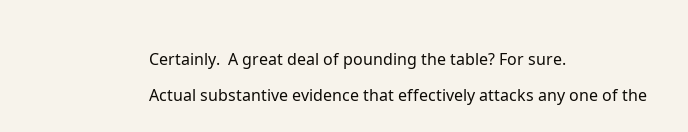Certainly.  A great deal of pounding the table? For sure.

Actual substantive evidence that effectively attacks any one of the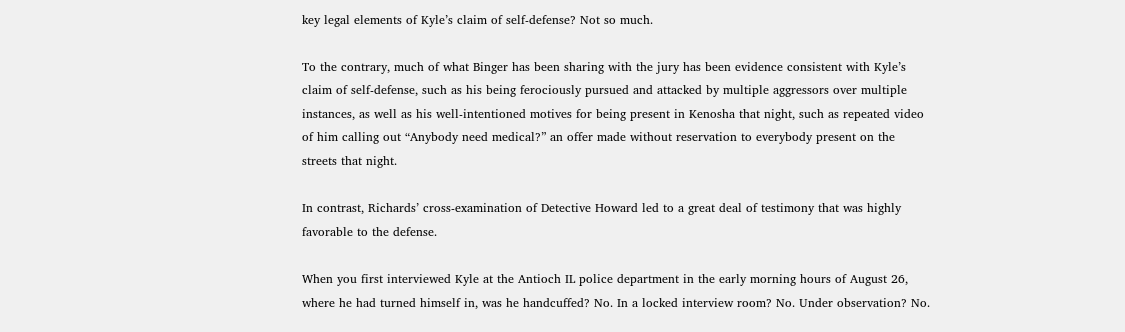key legal elements of Kyle’s claim of self-defense? Not so much.

To the contrary, much of what Binger has been sharing with the jury has been evidence consistent with Kyle’s claim of self-defense, such as his being ferociously pursued and attacked by multiple aggressors over multiple instances, as well as his well-intentioned motives for being present in Kenosha that night, such as repeated video of him calling out “Anybody need medical?” an offer made without reservation to everybody present on the streets that night.

In contrast, Richards’ cross-examination of Detective Howard led to a great deal of testimony that was highly favorable to the defense.

When you first interviewed Kyle at the Antioch IL police department in the early morning hours of August 26, where he had turned himself in, was he handcuffed? No. In a locked interview room? No. Under observation? No.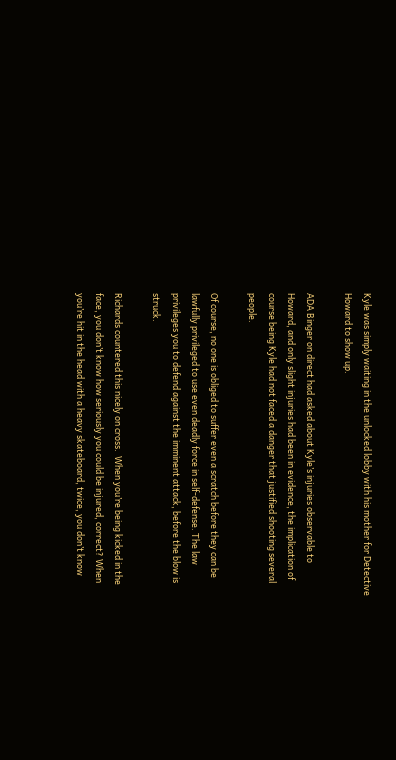Kyle was simply waiting in the unlocked lobby with his mother for Detective Howard to show up.

ADA Binger on direct had asked about Kyle’s injuries observable to Howard, and only slight injuries had been in evidence, the implication of course being Kyle had not faced a danger that justified shooting several people.

Of course, no one is obliged to suffer even a scratch before they can be lawfully privileged to use even deadly force in self-defense. The law privileges you to defend against the imminent attack, before the blow is struck.

Richards countered this nicely on cross.  When you’re being kicked in the face, you don’t know how seriously you could be injured, correct? When you’re hit in the head with a heavy skateboard, twice, you don’t know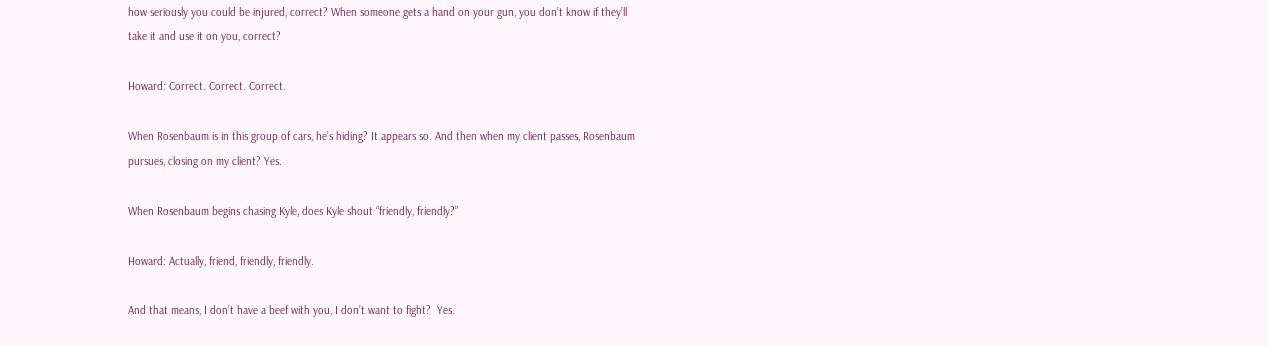how seriously you could be injured, correct? When someone gets a hand on your gun, you don’t know if they’ll take it and use it on you, correct?

Howard: Correct. Correct. Correct.

When Rosenbaum is in this group of cars, he’s hiding? It appears so. And then when my client passes, Rosenbaum pursues, closing on my client? Yes.

When Rosenbaum begins chasing Kyle, does Kyle shout “friendly, friendly?”

Howard: Actually, friend, friendly, friendly.

And that means, I don’t have a beef with you, I don’t want to fight?  Yes.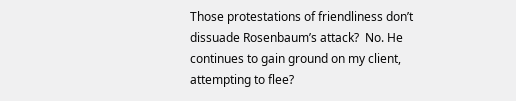Those protestations of friendliness don’t dissuade Rosenbaum’s attack?  No. He continues to gain ground on my client, attempting to flee?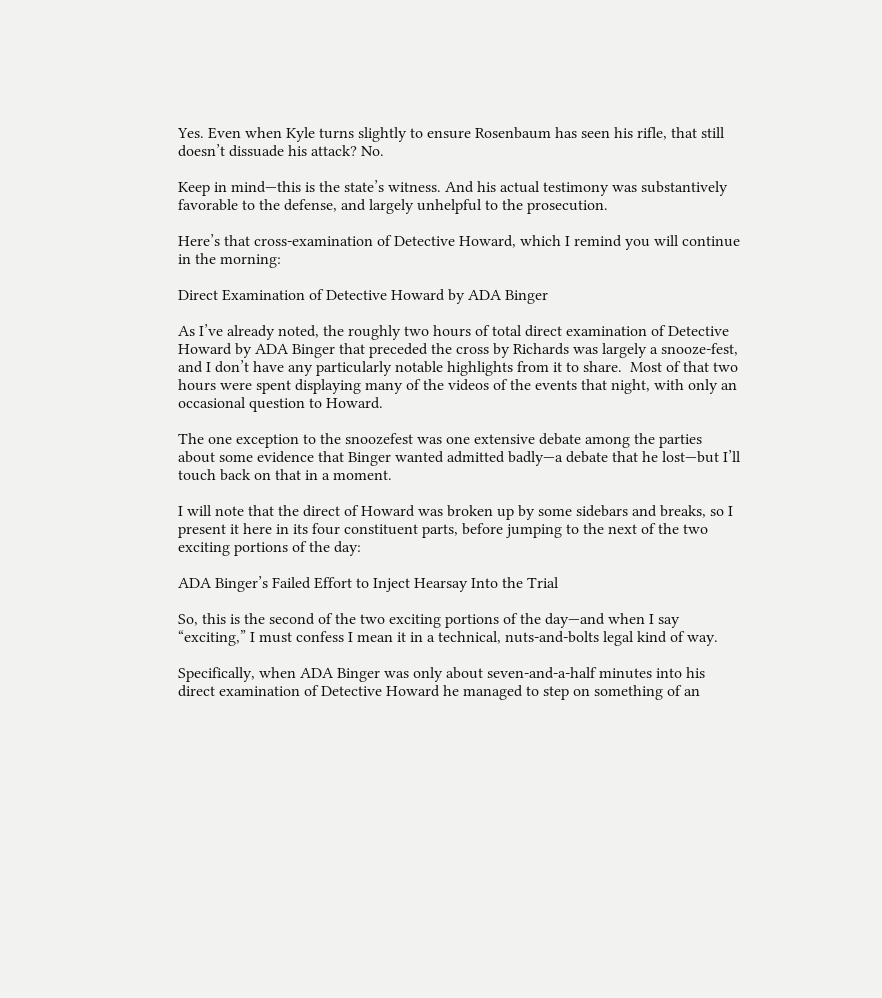Yes. Even when Kyle turns slightly to ensure Rosenbaum has seen his rifle, that still doesn’t dissuade his attack? No.

Keep in mind—this is the state’s witness. And his actual testimony was substantively favorable to the defense, and largely unhelpful to the prosecution.

Here’s that cross-examination of Detective Howard, which I remind you will continue in the morning:

Direct Examination of Detective Howard by ADA Binger

As I’ve already noted, the roughly two hours of total direct examination of Detective Howard by ADA Binger that preceded the cross by Richards was largely a snooze-fest, and I don’t have any particularly notable highlights from it to share.  Most of that two hours were spent displaying many of the videos of the events that night, with only an occasional question to Howard.

The one exception to the snoozefest was one extensive debate among the parties about some evidence that Binger wanted admitted badly—a debate that he lost—but I’ll touch back on that in a moment.

I will note that the direct of Howard was broken up by some sidebars and breaks, so I present it here in its four constituent parts, before jumping to the next of the two exciting portions of the day:

ADA Binger’s Failed Effort to Inject Hearsay Into the Trial

So, this is the second of the two exciting portions of the day—and when I say “exciting,” I must confess I mean it in a technical, nuts-and-bolts legal kind of way.

Specifically, when ADA Binger was only about seven-and-a-half minutes into his direct examination of Detective Howard he managed to step on something of an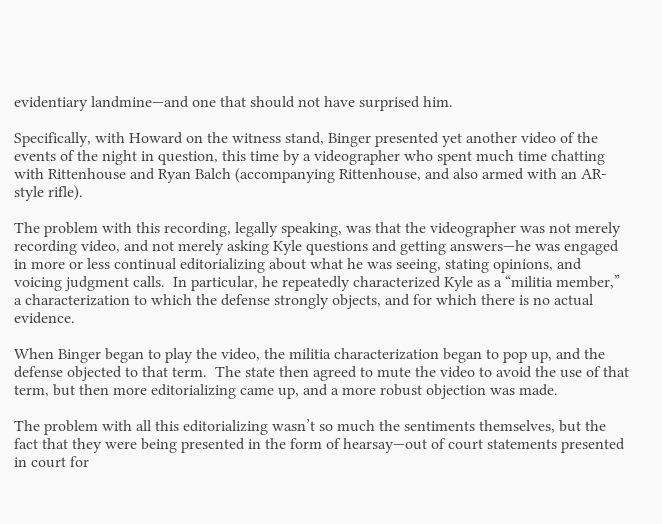evidentiary landmine—and one that should not have surprised him.

Specifically, with Howard on the witness stand, Binger presented yet another video of the events of the night in question, this time by a videographer who spent much time chatting with Rittenhouse and Ryan Balch (accompanying Rittenhouse, and also armed with an AR-style rifle).

The problem with this recording, legally speaking, was that the videographer was not merely recording video, and not merely asking Kyle questions and getting answers—he was engaged in more or less continual editorializing about what he was seeing, stating opinions, and voicing judgment calls.  In particular, he repeatedly characterized Kyle as a “militia member,” a characterization to which the defense strongly objects, and for which there is no actual evidence.

When Binger began to play the video, the militia characterization began to pop up, and the defense objected to that term.  The state then agreed to mute the video to avoid the use of that term, but then more editorializing came up, and a more robust objection was made.

The problem with all this editorializing wasn’t so much the sentiments themselves, but the fact that they were being presented in the form of hearsay—out of court statements presented in court for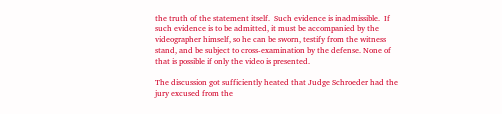the truth of the statement itself.  Such evidence is inadmissible.  If such evidence is to be admitted, it must be accompanied by the videographer himself, so he can be sworn, testify from the witness stand, and be subject to cross-examination by the defense. None of that is possible if only the video is presented.

The discussion got sufficiently heated that Judge Schroeder had the jury excused from the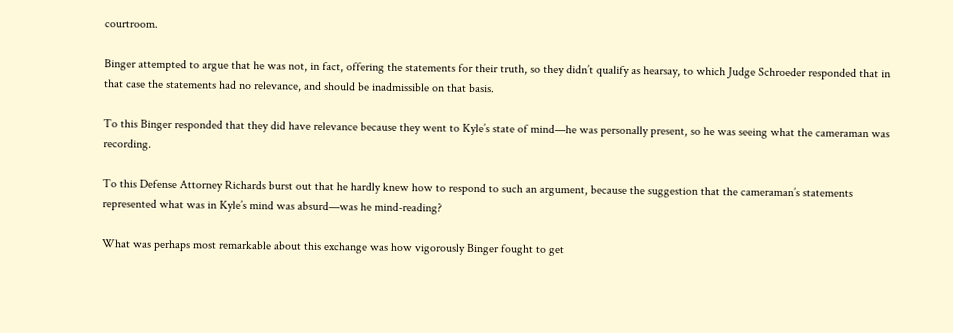courtroom.

Binger attempted to argue that he was not, in fact, offering the statements for their truth, so they didn’t qualify as hearsay, to which Judge Schroeder responded that in that case the statements had no relevance, and should be inadmissible on that basis.

To this Binger responded that they did have relevance because they went to Kyle’s state of mind—he was personally present, so he was seeing what the cameraman was recording.

To this Defense Attorney Richards burst out that he hardly knew how to respond to such an argument, because the suggestion that the cameraman’s statements represented what was in Kyle’s mind was absurd—was he mind-reading?

What was perhaps most remarkable about this exchange was how vigorously Binger fought to get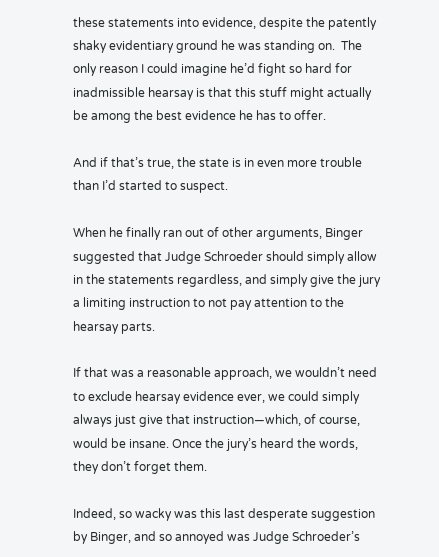these statements into evidence, despite the patently shaky evidentiary ground he was standing on.  The only reason I could imagine he’d fight so hard for inadmissible hearsay is that this stuff might actually be among the best evidence he has to offer.

And if that’s true, the state is in even more trouble than I’d started to suspect.

When he finally ran out of other arguments, Binger suggested that Judge Schroeder should simply allow in the statements regardless, and simply give the jury a limiting instruction to not pay attention to the hearsay parts.

If that was a reasonable approach, we wouldn’t need to exclude hearsay evidence ever, we could simply always just give that instruction—which, of course, would be insane. Once the jury’s heard the words, they don’t forget them.

Indeed, so wacky was this last desperate suggestion by Binger, and so annoyed was Judge Schroeder’s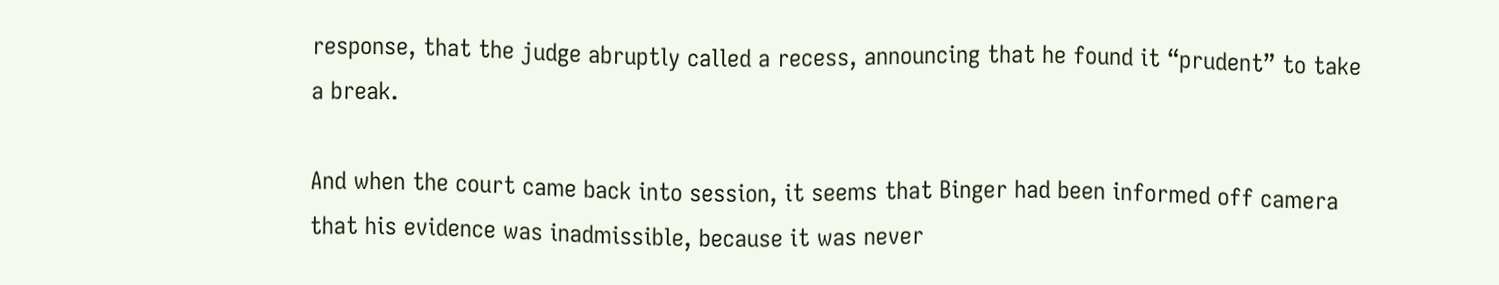response, that the judge abruptly called a recess, announcing that he found it “prudent” to take a break.

And when the court came back into session, it seems that Binger had been informed off camera  that his evidence was inadmissible, because it was never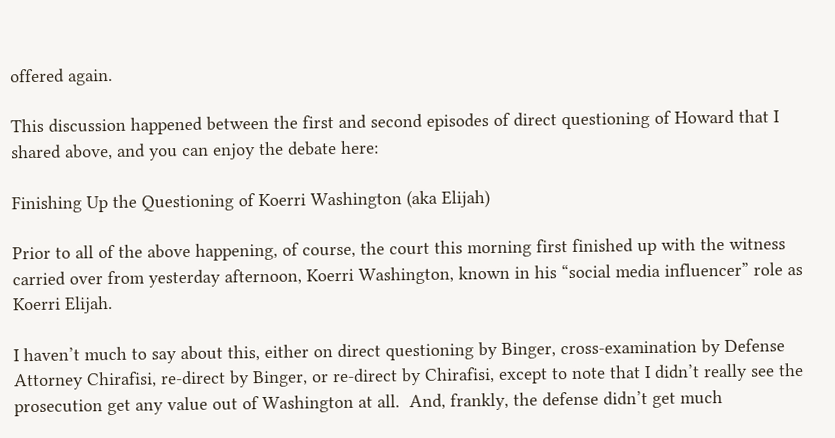offered again.

This discussion happened between the first and second episodes of direct questioning of Howard that I shared above, and you can enjoy the debate here:

Finishing Up the Questioning of Koerri Washington (aka Elijah)

Prior to all of the above happening, of course, the court this morning first finished up with the witness carried over from yesterday afternoon, Koerri Washington, known in his “social media influencer” role as Koerri Elijah.

I haven’t much to say about this, either on direct questioning by Binger, cross-examination by Defense Attorney Chirafisi, re-direct by Binger, or re-direct by Chirafisi, except to note that I didn’t really see the prosecution get any value out of Washington at all.  And, frankly, the defense didn’t get much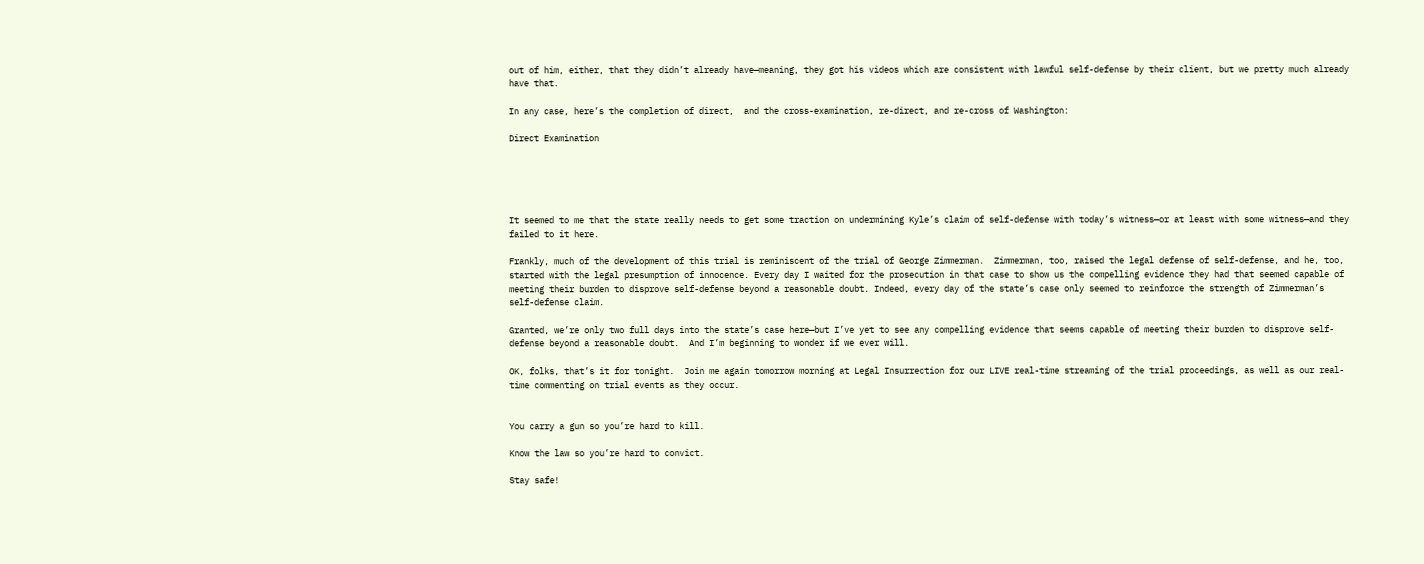out of him, either, that they didn’t already have—meaning, they got his videos which are consistent with lawful self-defense by their client, but we pretty much already have that.

In any case, here’s the completion of direct,  and the cross-examination, re-direct, and re-cross of Washington:

Direct Examination





It seemed to me that the state really needs to get some traction on undermining Kyle’s claim of self-defense with today’s witness—or at least with some witness—and they failed to it here.

Frankly, much of the development of this trial is reminiscent of the trial of George Zimmerman.  Zimmerman, too, raised the legal defense of self-defense, and he, too, started with the legal presumption of innocence. Every day I waited for the prosecution in that case to show us the compelling evidence they had that seemed capable of meeting their burden to disprove self-defense beyond a reasonable doubt. Indeed, every day of the state’s case only seemed to reinforce the strength of Zimmerman’s self-defense claim.

Granted, we’re only two full days into the state’s case here—but I’ve yet to see any compelling evidence that seems capable of meeting their burden to disprove self-defense beyond a reasonable doubt.  And I’m beginning to wonder if we ever will.

OK, folks, that’s it for tonight.  Join me again tomorrow morning at Legal Insurrection for our LIVE real-time streaming of the trial proceedings, as well as our real-time commenting on trial events as they occur.


You carry a gun so you’re hard to kill.

Know the law so you’re hard to convict.

Stay safe!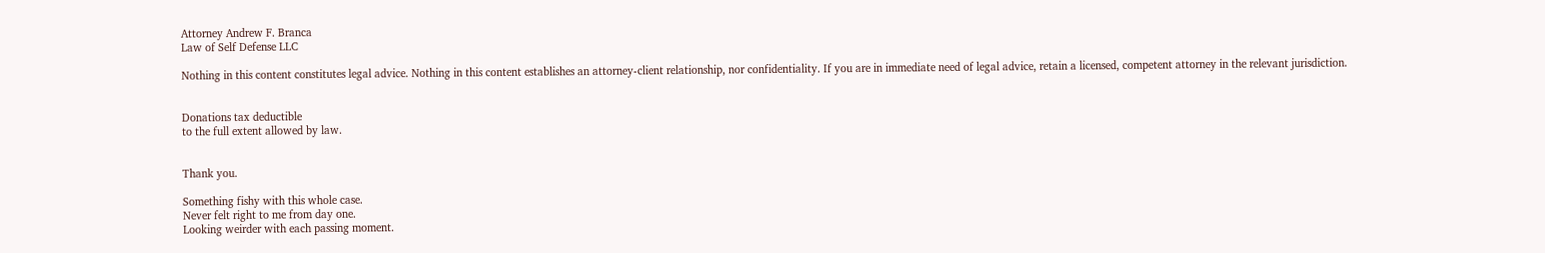Attorney Andrew F. Branca
Law of Self Defense LLC

Nothing in this content constitutes legal advice. Nothing in this content establishes an attorney-client relationship, nor confidentiality. If you are in immediate need of legal advice, retain a licensed, competent attorney in the relevant jurisdiction.


Donations tax deductible
to the full extent allowed by law.


Thank you.

Something fishy with this whole case.
Never felt right to me from day one.
Looking weirder with each passing moment.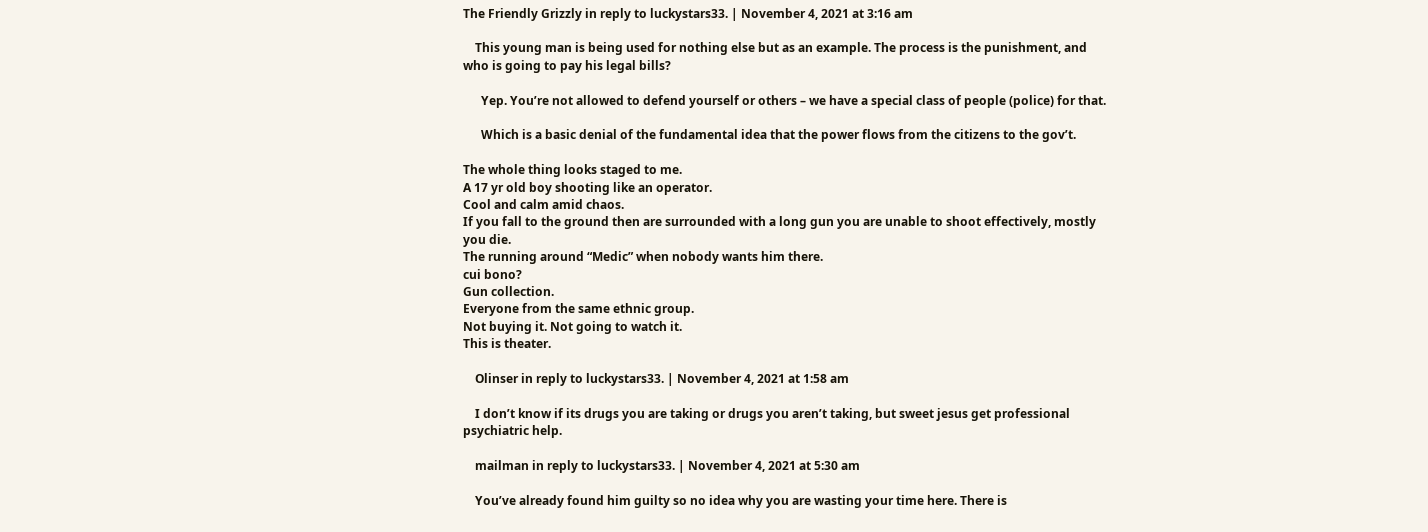The Friendly Grizzly in reply to luckystars33. | November 4, 2021 at 3:16 am

    This young man is being used for nothing else but as an example. The process is the punishment, and who is going to pay his legal bills?

      Yep. You’re not allowed to defend yourself or others – we have a special class of people (police) for that.

      Which is a basic denial of the fundamental idea that the power flows from the citizens to the gov’t.

The whole thing looks staged to me.
A 17 yr old boy shooting like an operator.
Cool and calm amid chaos.
If you fall to the ground then are surrounded with a long gun you are unable to shoot effectively, mostly you die.
The running around “Medic” when nobody wants him there.
cui bono?
Gun collection.
Everyone from the same ethnic group.
Not buying it. Not going to watch it.
This is theater.

    Olinser in reply to luckystars33. | November 4, 2021 at 1:58 am

    I don’t know if its drugs you are taking or drugs you aren’t taking, but sweet jesus get professional psychiatric help.

    mailman in reply to luckystars33. | November 4, 2021 at 5:30 am

    You’ve already found him guilty so no idea why you are wasting your time here. There is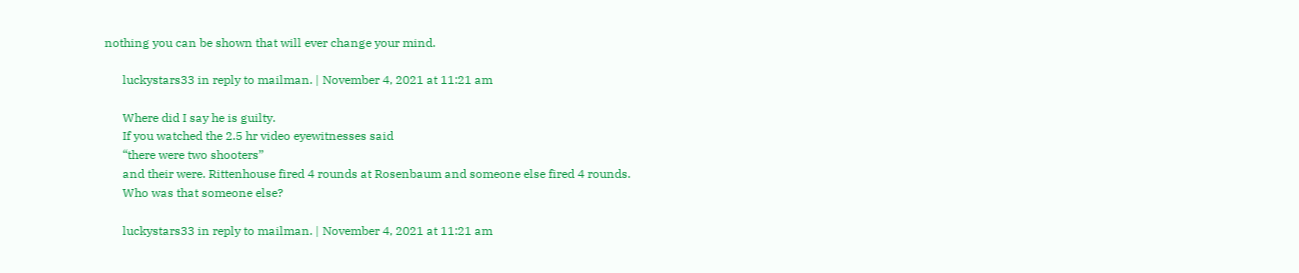nothing you can be shown that will ever change your mind.

      luckystars33 in reply to mailman. | November 4, 2021 at 11:21 am

      Where did I say he is guilty.
      If you watched the 2.5 hr video eyewitnesses said
      “there were two shooters”
      and their were. Rittenhouse fired 4 rounds at Rosenbaum and someone else fired 4 rounds.
      Who was that someone else?

      luckystars33 in reply to mailman. | November 4, 2021 at 11:21 am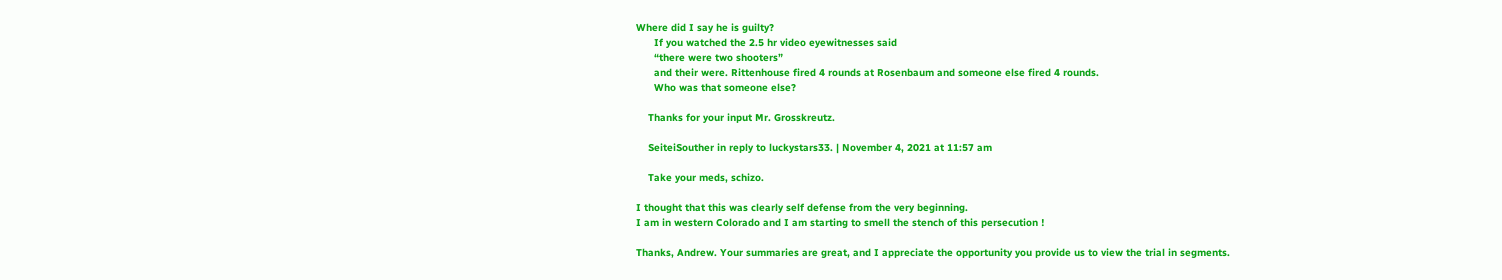Where did I say he is guilty?
      If you watched the 2.5 hr video eyewitnesses said
      “there were two shooters”
      and their were. Rittenhouse fired 4 rounds at Rosenbaum and someone else fired 4 rounds.
      Who was that someone else?

    Thanks for your input Mr. Grosskreutz.

    SeiteiSouther in reply to luckystars33. | November 4, 2021 at 11:57 am

    Take your meds, schizo.

I thought that this was clearly self defense from the very beginning.
I am in western Colorado and I am starting to smell the stench of this persecution !

Thanks, Andrew. Your summaries are great, and I appreciate the opportunity you provide us to view the trial in segments.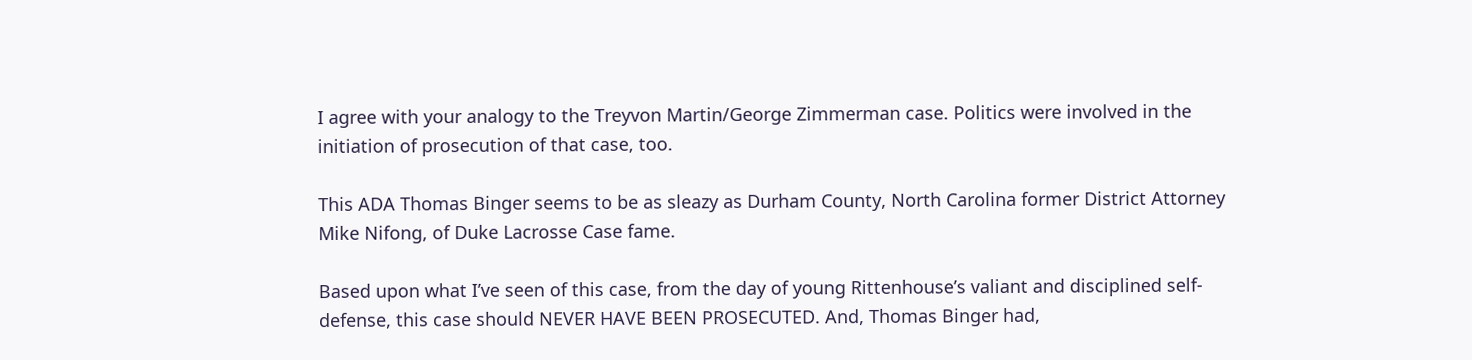I agree with your analogy to the Treyvon Martin/George Zimmerman case. Politics were involved in the initiation of prosecution of that case, too.

This ADA Thomas Binger seems to be as sleazy as Durham County, North Carolina former District Attorney Mike Nifong, of Duke Lacrosse Case fame.

Based upon what I’ve seen of this case, from the day of young Rittenhouse’s valiant and disciplined self-defense, this case should NEVER HAVE BEEN PROSECUTED. And, Thomas Binger had,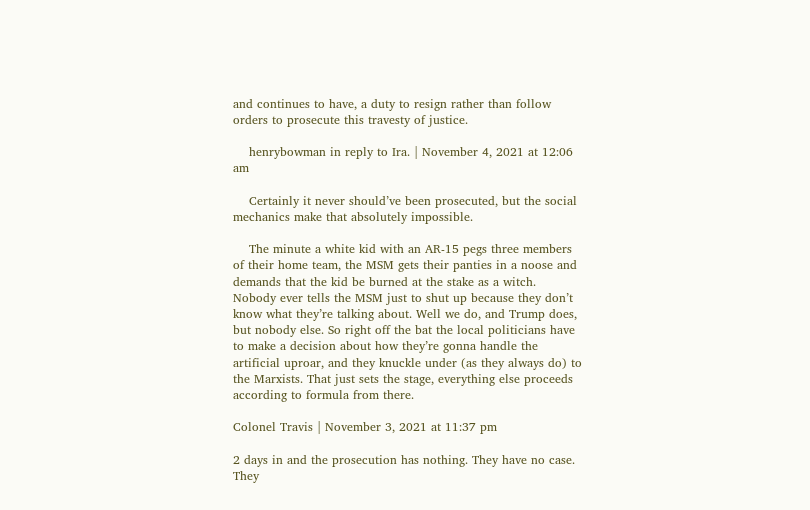and continues to have, a duty to resign rather than follow orders to prosecute this travesty of justice.

    henrybowman in reply to Ira. | November 4, 2021 at 12:06 am

    Certainly it never should’ve been prosecuted, but the social mechanics make that absolutely impossible.

    The minute a white kid with an AR-15 pegs three members of their home team, the MSM gets their panties in a noose and demands that the kid be burned at the stake as a witch. Nobody ever tells the MSM just to shut up because they don’t know what they’re talking about. Well we do, and Trump does, but nobody else. So right off the bat the local politicians have to make a decision about how they’re gonna handle the artificial uproar, and they knuckle under (as they always do) to the Marxists. That just sets the stage, everything else proceeds according to formula from there.

Colonel Travis | November 3, 2021 at 11:37 pm

2 days in and the prosecution has nothing. They have no case. They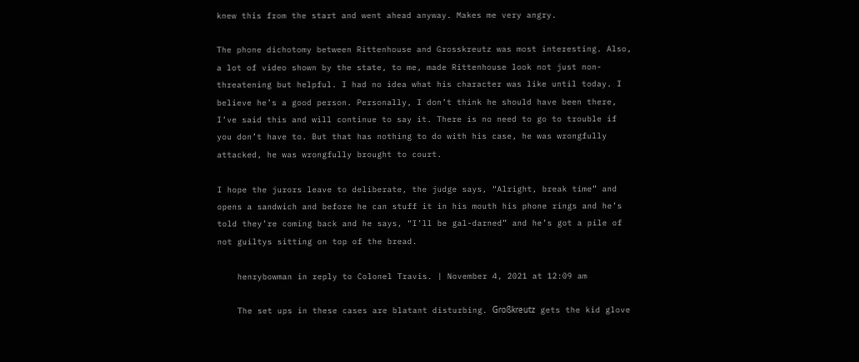knew this from the start and went ahead anyway. Makes me very angry.

The phone dichotomy between Rittenhouse and Grosskreutz was most interesting. Also, a lot of video shown by the state, to me, made Rittenhouse look not just non-threatening but helpful. I had no idea what his character was like until today. I believe he’s a good person. Personally, I don’t think he should have been there, I’ve said this and will continue to say it. There is no need to go to trouble if you don’t have to. But that has nothing to do with his case, he was wrongfully attacked, he was wrongfully brought to court.

I hope the jurors leave to deliberate, the judge says, “Alright, break time” and opens a sandwich and before he can stuff it in his mouth his phone rings and he’s told they’re coming back and he says, “I’ll be gal-darned” and he’s got a pile of not guiltys sitting on top of the bread.

    henrybowman in reply to Colonel Travis. | November 4, 2021 at 12:09 am

    The set ups in these cases are blatant disturbing. Großkreutz gets the kid glove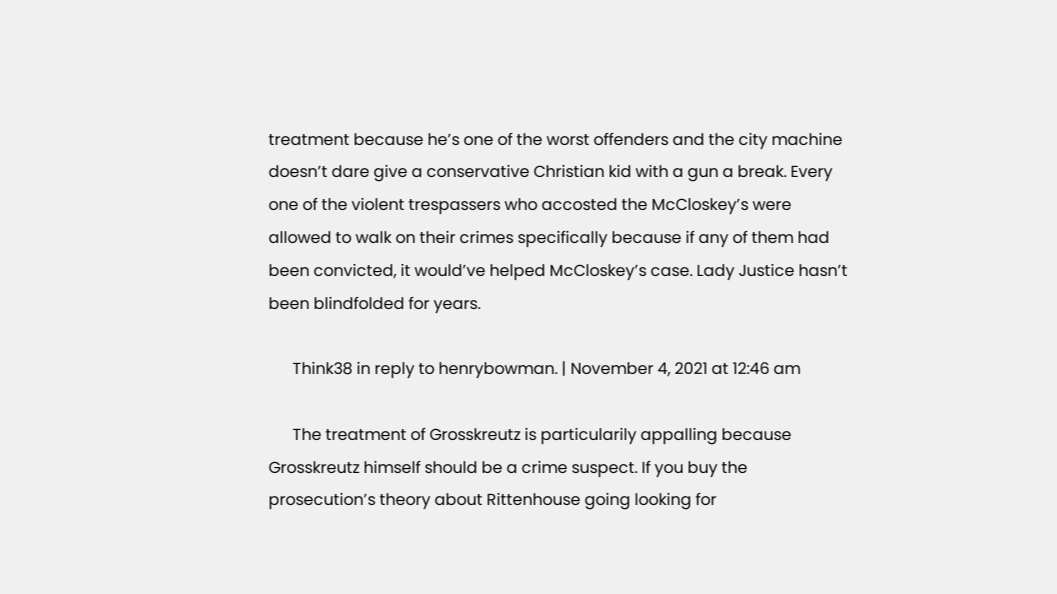treatment because he’s one of the worst offenders and the city machine doesn’t dare give a conservative Christian kid with a gun a break. Every one of the violent trespassers who accosted the McCloskey’s were allowed to walk on their crimes specifically because if any of them had been convicted, it would’ve helped McCloskey’s case. Lady Justice hasn’t been blindfolded for years.

      Think38 in reply to henrybowman. | November 4, 2021 at 12:46 am

      The treatment of Grosskreutz is particularily appalling because Grosskreutz himself should be a crime suspect. If you buy the prosecution’s theory about Rittenhouse going looking for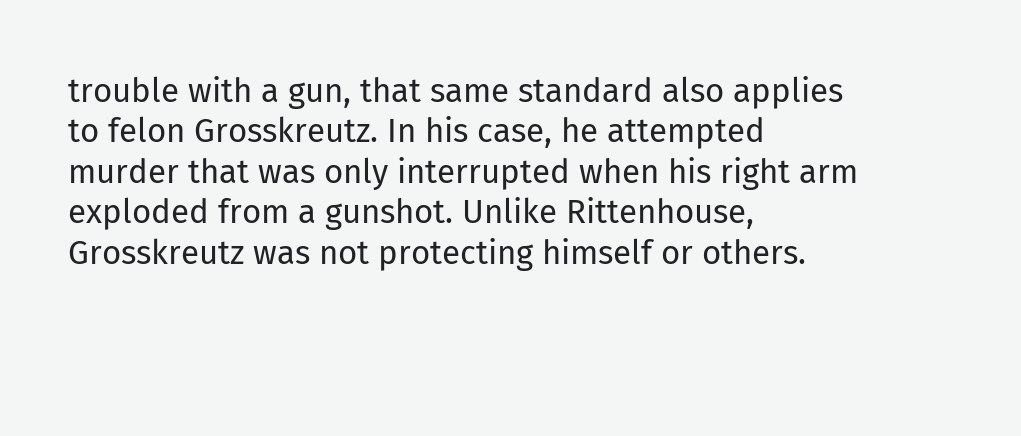trouble with a gun, that same standard also applies to felon Grosskreutz. In his case, he attempted murder that was only interrupted when his right arm exploded from a gunshot. Unlike Rittenhouse, Grosskreutz was not protecting himself or others.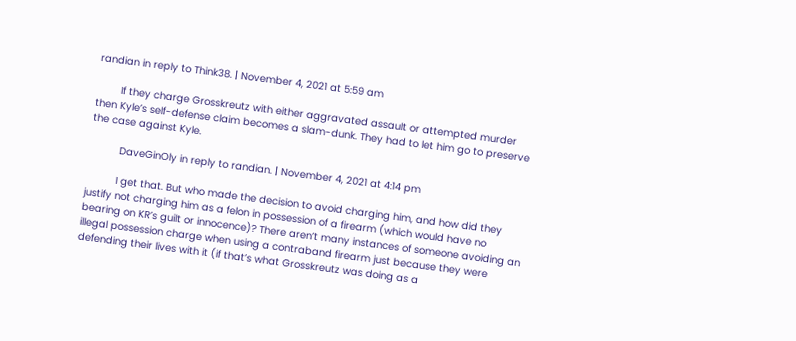randian in reply to Think38. | November 4, 2021 at 5:59 am

        If they charge Grosskreutz with either aggravated assault or attempted murder then Kyle’s self-defense claim becomes a slam-dunk. They had to let him go to preserve the case against Kyle.

          DaveGinOly in reply to randian. | November 4, 2021 at 4:14 pm

          I get that. But who made the decision to avoid charging him, and how did they justify not charging him as a felon in possession of a firearm (which would have no bearing on KR’s guilt or innocence)? There aren’t many instances of someone avoiding an illegal possession charge when using a contraband firearm just because they were defending their lives with it (if that’s what Grosskreutz was doing as a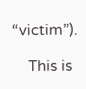“victim”).

    This is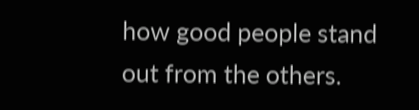how good people stand out from the others.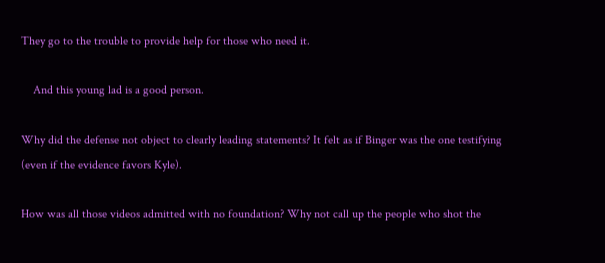They go to the trouble to provide help for those who need it.

    And this young lad is a good person.

Why did the defense not object to clearly leading statements? It felt as if Binger was the one testifying (even if the evidence favors Kyle).

How was all those videos admitted with no foundation? Why not call up the people who shot the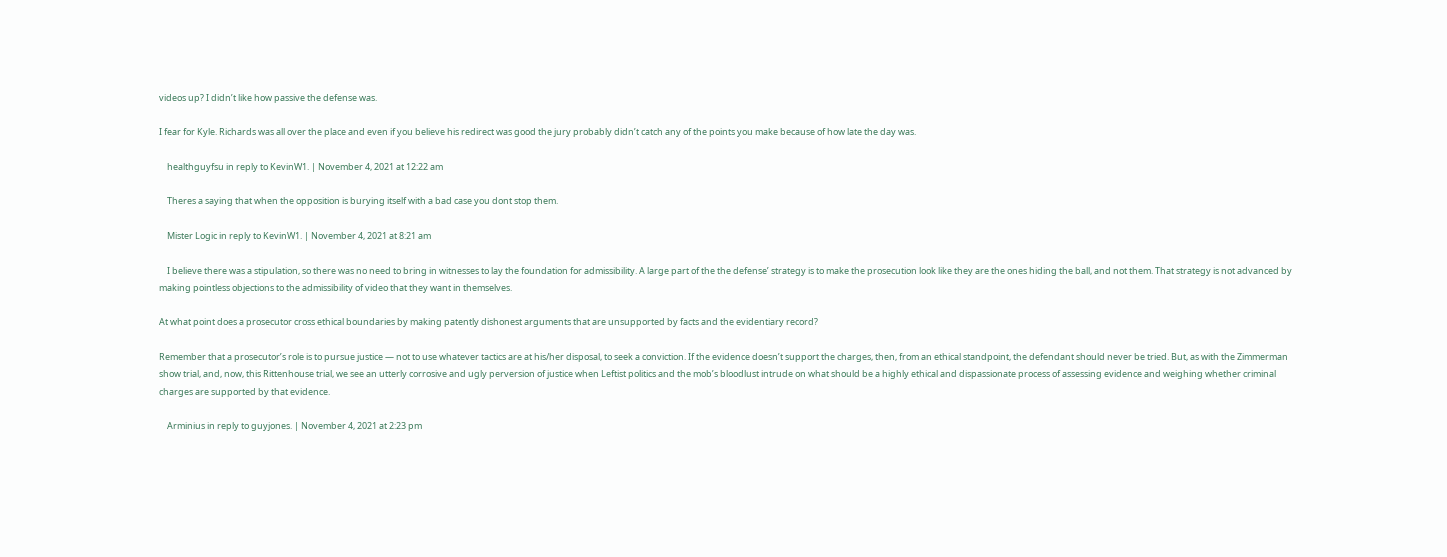videos up? I didn’t like how passive the defense was.

I fear for Kyle. Richards was all over the place and even if you believe his redirect was good the jury probably didn’t catch any of the points you make because of how late the day was.

    healthguyfsu in reply to KevinW1. | November 4, 2021 at 12:22 am

    Theres a saying that when the opposition is burying itself with a bad case you dont stop them.

    Mister Logic in reply to KevinW1. | November 4, 2021 at 8:21 am

    I believe there was a stipulation, so there was no need to bring in witnesses to lay the foundation for admissibility. A large part of the the defense’ strategy is to make the prosecution look like they are the ones hiding the ball, and not them. That strategy is not advanced by making pointless objections to the admissibility of video that they want in themselves.

At what point does a prosecutor cross ethical boundaries by making patently dishonest arguments that are unsupported by facts and the evidentiary record?

Remember that a prosecutor’s role is to pursue justice — not to use whatever tactics are at his/her disposal, to seek a conviction. If the evidence doesn’t support the charges, then, from an ethical standpoint, the defendant should never be tried. But, as with the Zimmerman show trial, and, now, this Rittenhouse trial, we see an utterly corrosive and ugly perversion of justice when Leftist politics and the mob’s bloodlust intrude on what should be a highly ethical and dispassionate process of assessing evidence and weighing whether criminal charges are supported by that evidence.

    Arminius in reply to guyjones. | November 4, 2021 at 2:23 pm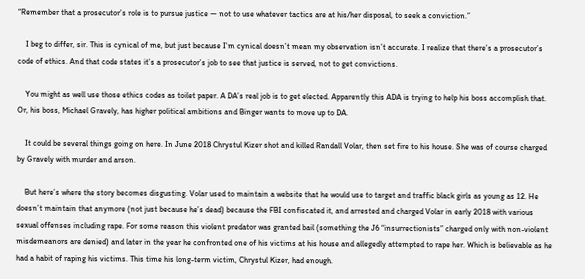“Remember that a prosecutor’s role is to pursue justice — not to use whatever tactics are at his/her disposal, to seek a conviction.”

    I beg to differ, sir. This is cynical of me, but just because I’m cynical doesn’t mean my observation isn’t accurate. I realize that there’s a prosecutor’s code of ethics. And that code states it’s a prosecutor’s job to see that justice is served, not to get convictions.

    You might as well use those ethics codes as toilet paper. A DA’s real job is to get elected. Apparently this ADA is trying to help his boss accomplish that. Or, his boss, Michael Gravely, has higher political ambitions and Binger wants to move up to DA.

    It could be several things going on here. In June 2018 Chrystul Kizer shot and killed Randall Volar, then set fire to his house. She was of course charged by Gravely with murder and arson.

    But here’s where the story becomes disgusting. Volar used to maintain a website that he would use to target and traffic black girls as young as 12. He doesn’t maintain that anymore (not just because he’s dead) because the FBI confiscated it, and arrested and charged Volar in early 2018 with various sexual offenses including rape. For some reason this violent predator was granted bail (something the J6 “insurrectionists” charged only with non-violent misdemeanors are denied) and later in the year he confronted one of his victims at his house and allegedly attempted to rape her. Which is believable as he had a habit of raping his victims. This time his long-term victim, Chrystul Kizer, had enough.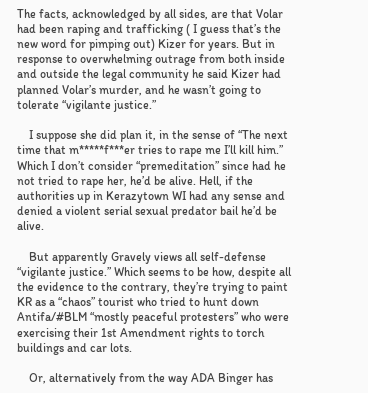The facts, acknowledged by all sides, are that Volar had been raping and trafficking ( I guess that’s the new word for pimping out) Kizer for years. But in response to overwhelming outrage from both inside and outside the legal community he said Kizer had planned Volar’s murder, and he wasn’t going to tolerate “vigilante justice.”

    I suppose she did plan it, in the sense of “The next time that m*****f***er tries to rape me I’ll kill him.” Which I don’t consider “premeditation” since had he not tried to rape her, he’d be alive. Hell, if the authorities up in Kerazytown WI had any sense and denied a violent serial sexual predator bail he’d be alive.

    But apparently Gravely views all self-defense “vigilante justice.” Which seems to be how, despite all the evidence to the contrary, they’re trying to paint KR as a “chaos” tourist who tried to hunt down Antifa/#BLM “mostly peaceful protesters” who were exercising their 1st Amendment rights to torch buildings and car lots.

    Or, alternatively from the way ADA Binger has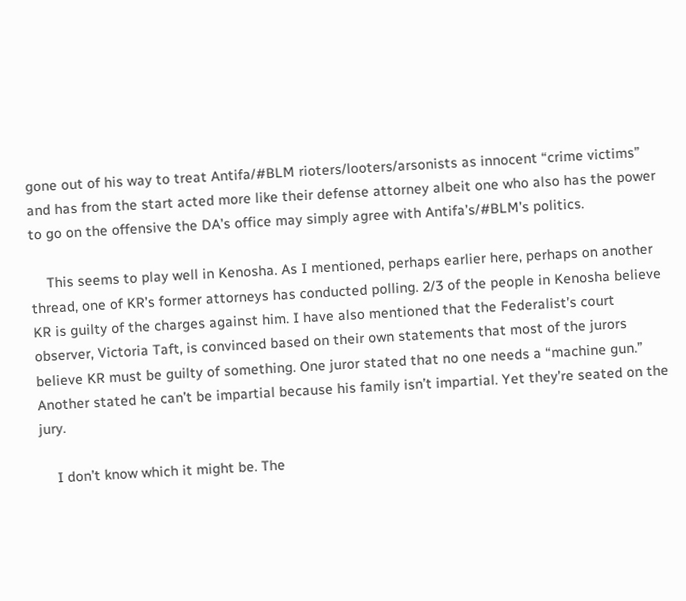gone out of his way to treat Antifa/#BLM rioters/looters/arsonists as innocent “crime victims” and has from the start acted more like their defense attorney albeit one who also has the power to go on the offensive the DA’s office may simply agree with Antifa’s/#BLM’s politics.

    This seems to play well in Kenosha. As I mentioned, perhaps earlier here, perhaps on another thread, one of KR’s former attorneys has conducted polling. 2/3 of the people in Kenosha believe KR is guilty of the charges against him. I have also mentioned that the Federalist’s court observer, Victoria Taft, is convinced based on their own statements that most of the jurors believe KR must be guilty of something. One juror stated that no one needs a “machine gun.” Another stated he can’t be impartial because his family isn’t impartial. Yet they’re seated on the jury.

    I don’t know which it might be. The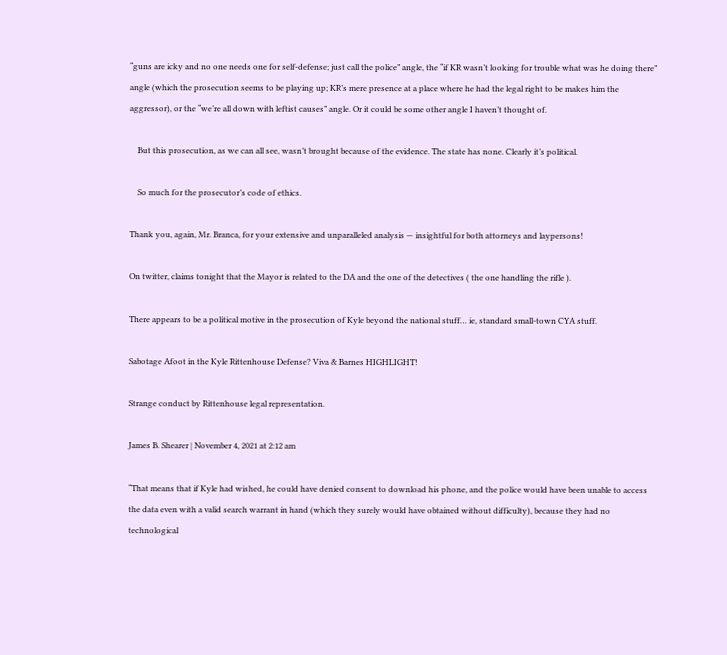“guns are icky and no one needs one for self-defense; just call the police” angle, the “if KR wasn’t looking for trouble what was he doing there” angle (which the prosecution seems to be playing up; KR’s mere presence at a place where he had the legal right to be makes him the aggressor), or the “we’re all down with leftist causes” angle. Or it could be some other angle I haven’t thought of.

    But this prosecution, as we can all see, wasn’t brought because of the evidence. The state has none. Clearly it’s political.

    So much for the prosecutor’s code of ethics.

Thank you, again, Mr. Branca, for your extensive and unparalleled analysis — insightful for both attorneys and laypersons!

On twitter, claims tonight that the Mayor is related to the DA and the one of the detectives ( the one handling the rifle ).

There appears to be a political motive in the prosecution of Kyle beyond the national stuff… ie, standard small-town CYA stuff.

Sabotage Afoot in the Kyle Rittenhouse Defense? Viva & Barnes HIGHLIGHT!

Strange conduct by Rittenhouse legal representation.

James B. Shearer | November 4, 2021 at 2:12 am

“That means that if Kyle had wished, he could have denied consent to download his phone, and the police would have been unable to access the data even with a valid search warrant in hand (which they surely would have obtained without difficulty), because they had no technological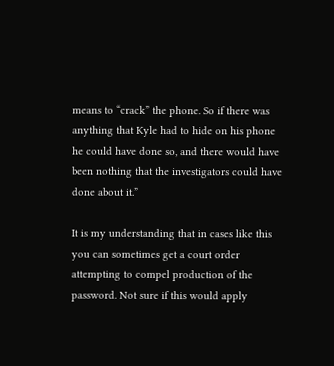means to “crack” the phone. So if there was anything that Kyle had to hide on his phone he could have done so, and there would have been nothing that the investigators could have done about it.”

It is my understanding that in cases like this you can sometimes get a court order attempting to compel production of the password. Not sure if this would apply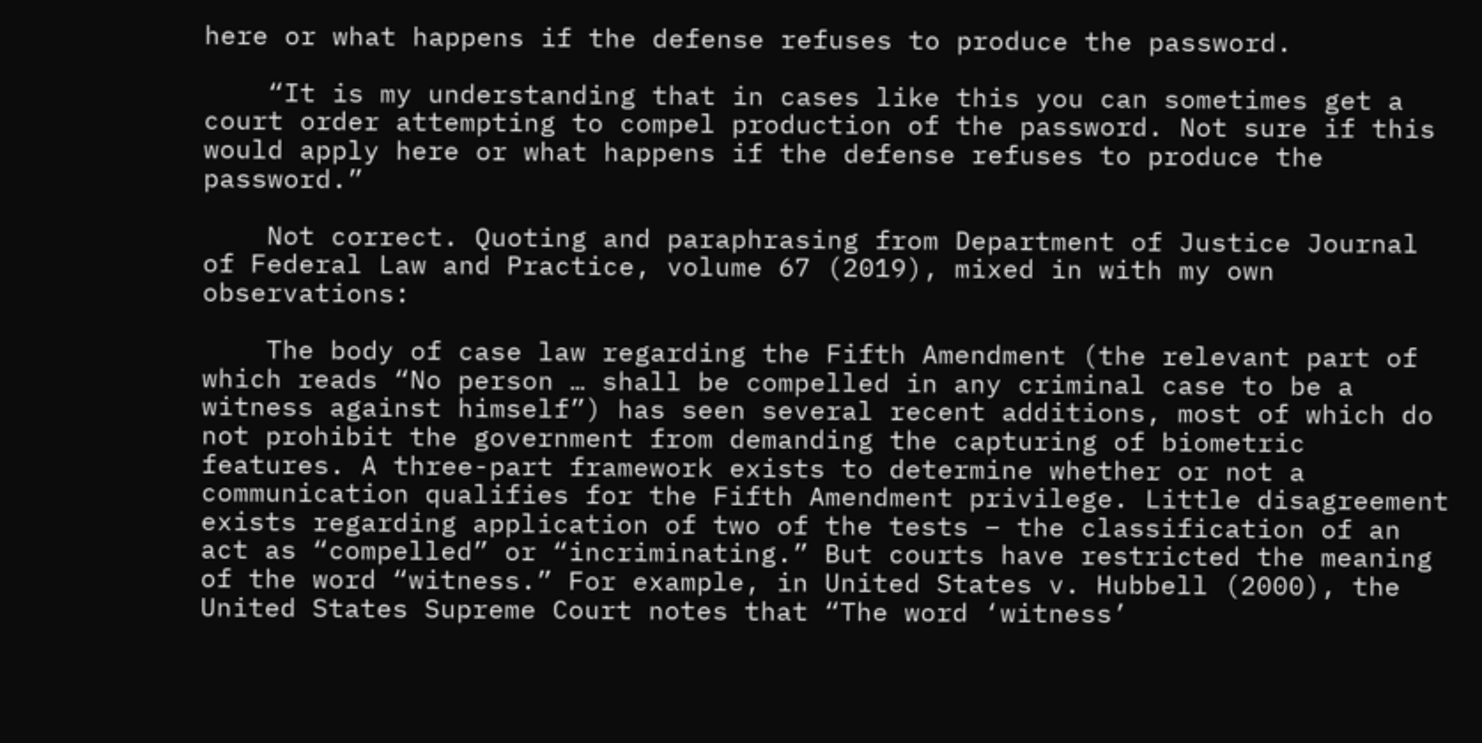here or what happens if the defense refuses to produce the password.

    “It is my understanding that in cases like this you can sometimes get a court order attempting to compel production of the password. Not sure if this would apply here or what happens if the defense refuses to produce the password.”

    Not correct. Quoting and paraphrasing from Department of Justice Journal of Federal Law and Practice, volume 67 (2019), mixed in with my own observations:

    The body of case law regarding the Fifth Amendment (the relevant part of which reads “No person … shall be compelled in any criminal case to be a witness against himself”) has seen several recent additions, most of which do not prohibit the government from demanding the capturing of biometric features. A three-part framework exists to determine whether or not a communication qualifies for the Fifth Amendment privilege. Little disagreement exists regarding application of two of the tests – the classification of an act as “compelled” or “incriminating.” But courts have restricted the meaning of the word “witness.” For example, in United States v. Hubbell (2000), the United States Supreme Court notes that “The word ‘witness’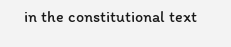in the constitutional text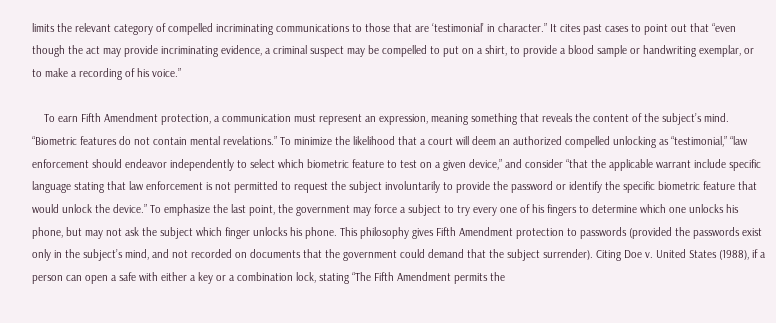limits the relevant category of compelled incriminating communications to those that are ‘testimonial’ in character.” It cites past cases to point out that “even though the act may provide incriminating evidence, a criminal suspect may be compelled to put on a shirt, to provide a blood sample or handwriting exemplar, or to make a recording of his voice.”

    To earn Fifth Amendment protection, a communication must represent an expression, meaning something that reveals the content of the subject’s mind. “Biometric features do not contain mental revelations.” To minimize the likelihood that a court will deem an authorized compelled unlocking as “testimonial,” “law enforcement should endeavor independently to select which biometric feature to test on a given device,” and consider “that the applicable warrant include specific language stating that law enforcement is not permitted to request the subject involuntarily to provide the password or identify the specific biometric feature that would unlock the device.” To emphasize the last point, the government may force a subject to try every one of his fingers to determine which one unlocks his phone, but may not ask the subject which finger unlocks his phone. This philosophy gives Fifth Amendment protection to passwords (provided the passwords exist only in the subject’s mind, and not recorded on documents that the government could demand that the subject surrender). Citing Doe v. United States (1988), if a person can open a safe with either a key or a combination lock, stating “The Fifth Amendment permits the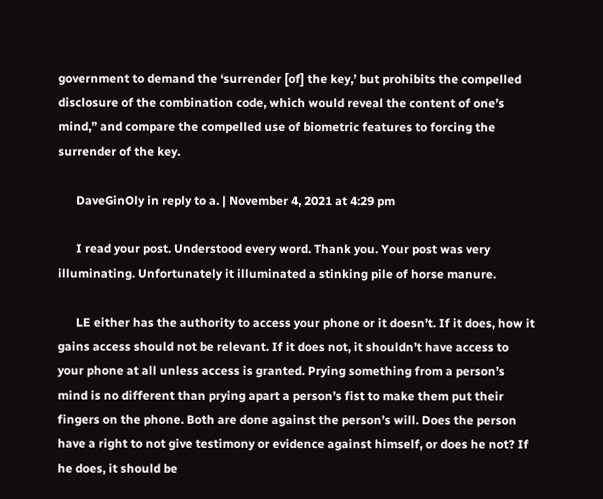government to demand the ‘surrender [of] the key,’ but prohibits the compelled disclosure of the combination code, which would reveal the content of one’s mind,” and compare the compelled use of biometric features to forcing the surrender of the key.

      DaveGinOly in reply to a. | November 4, 2021 at 4:29 pm

      I read your post. Understood every word. Thank you. Your post was very illuminating. Unfortunately it illuminated a stinking pile of horse manure.

      LE either has the authority to access your phone or it doesn’t. If it does, how it gains access should not be relevant. If it does not, it shouldn’t have access to your phone at all unless access is granted. Prying something from a person’s mind is no different than prying apart a person’s fist to make them put their fingers on the phone. Both are done against the person’s will. Does the person have a right to not give testimony or evidence against himself, or does he not? If he does, it should be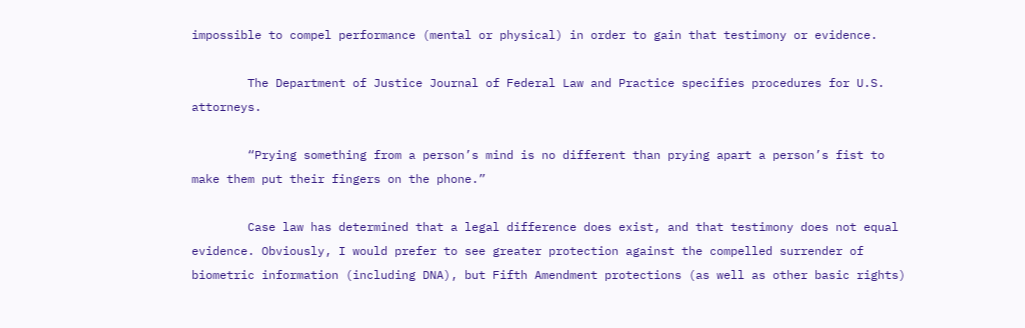impossible to compel performance (mental or physical) in order to gain that testimony or evidence.

        The Department of Justice Journal of Federal Law and Practice specifies procedures for U.S. attorneys.

        “Prying something from a person’s mind is no different than prying apart a person’s fist to make them put their fingers on the phone.”

        Case law has determined that a legal difference does exist, and that testimony does not equal evidence. Obviously, I would prefer to see greater protection against the compelled surrender of biometric information (including DNA), but Fifth Amendment protections (as well as other basic rights)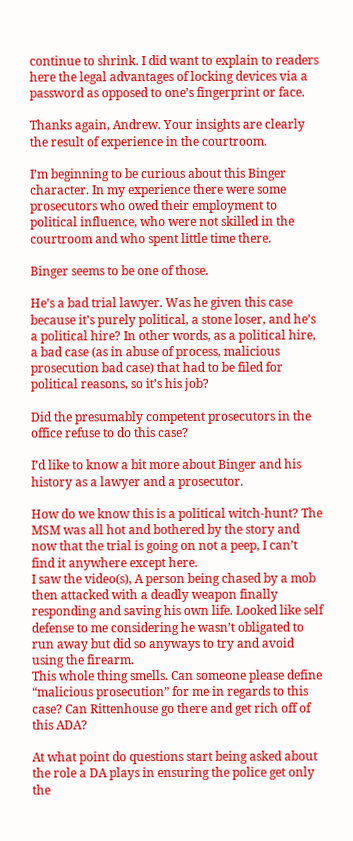continue to shrink. I did want to explain to readers here the legal advantages of locking devices via a password as opposed to one’s fingerprint or face.

Thanks again, Andrew. Your insights are clearly the result of experience in the courtroom.

I’m beginning to be curious about this Binger character. In my experience there were some prosecutors who owed their employment to political influence, who were not skilled in the courtroom and who spent little time there.

Binger seems to be one of those.

He’s a bad trial lawyer. Was he given this case because it’s purely political, a stone loser, and he’s a political hire? In other words, as a political hire, a bad case (as in abuse of process, malicious prosecution bad case) that had to be filed for political reasons, so it’s his job?

Did the presumably competent prosecutors in the office refuse to do this case?

I’d like to know a bit more about Binger and his history as a lawyer and a prosecutor.

How do we know this is a political witch-hunt? The MSM was all hot and bothered by the story and now that the trial is going on not a peep, I can’t find it anywhere except here.
I saw the video(s), A person being chased by a mob then attacked with a deadly weapon finally responding and saving his own life. Looked like self defense to me considering he wasn’t obligated to run away but did so anyways to try and avoid using the firearm.
This whole thing smells. Can someone please define “malicious prosecution” for me in regards to this case? Can Rittenhouse go there and get rich off of this ADA?

At what point do questions start being asked about the role a DA plays in ensuring the police get only the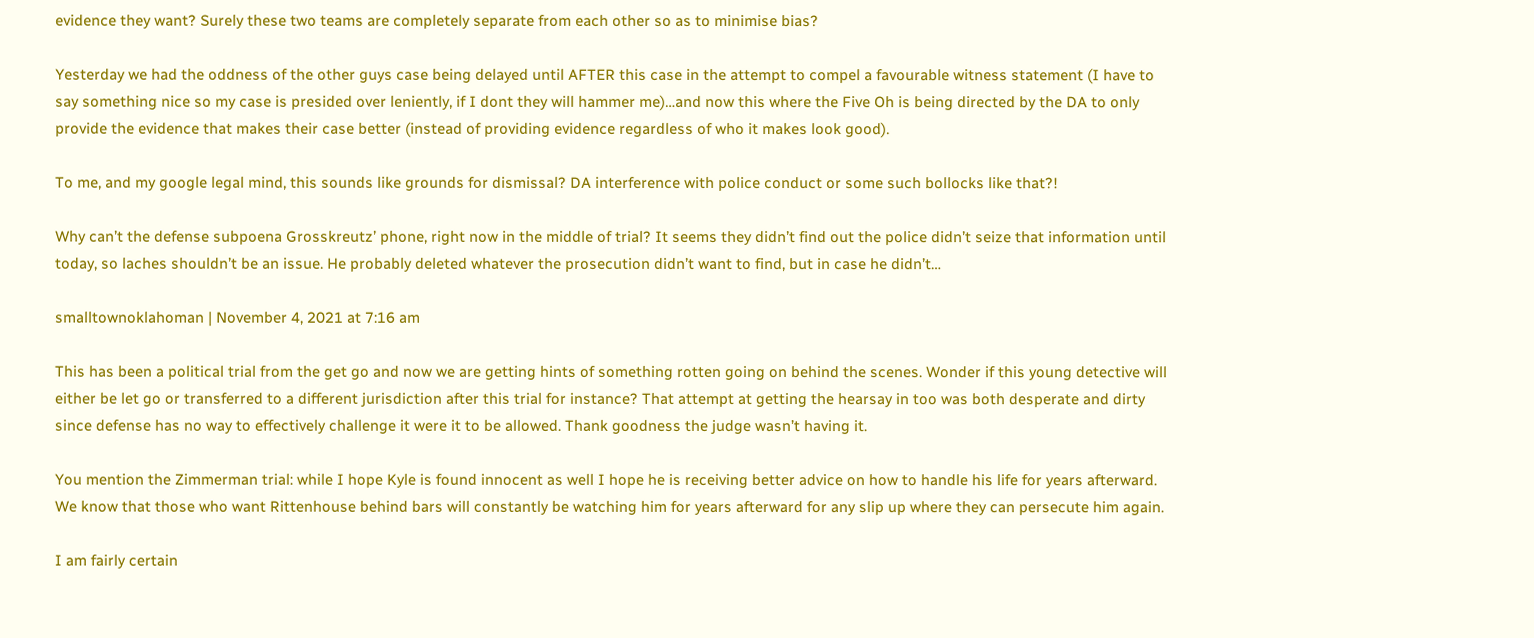evidence they want? Surely these two teams are completely separate from each other so as to minimise bias?

Yesterday we had the oddness of the other guys case being delayed until AFTER this case in the attempt to compel a favourable witness statement (I have to say something nice so my case is presided over leniently, if I dont they will hammer me)…and now this where the Five Oh is being directed by the DA to only provide the evidence that makes their case better (instead of providing evidence regardless of who it makes look good).

To me, and my google legal mind, this sounds like grounds for dismissal? DA interference with police conduct or some such bollocks like that?!

Why can’t the defense subpoena Grosskreutz’ phone, right now in the middle of trial? It seems they didn’t find out the police didn’t seize that information until today, so laches shouldn’t be an issue. He probably deleted whatever the prosecution didn’t want to find, but in case he didn’t…

smalltownoklahoman | November 4, 2021 at 7:16 am

This has been a political trial from the get go and now we are getting hints of something rotten going on behind the scenes. Wonder if this young detective will either be let go or transferred to a different jurisdiction after this trial for instance? That attempt at getting the hearsay in too was both desperate and dirty since defense has no way to effectively challenge it were it to be allowed. Thank goodness the judge wasn’t having it.

You mention the Zimmerman trial: while I hope Kyle is found innocent as well I hope he is receiving better advice on how to handle his life for years afterward. We know that those who want Rittenhouse behind bars will constantly be watching him for years afterward for any slip up where they can persecute him again.

I am fairly certain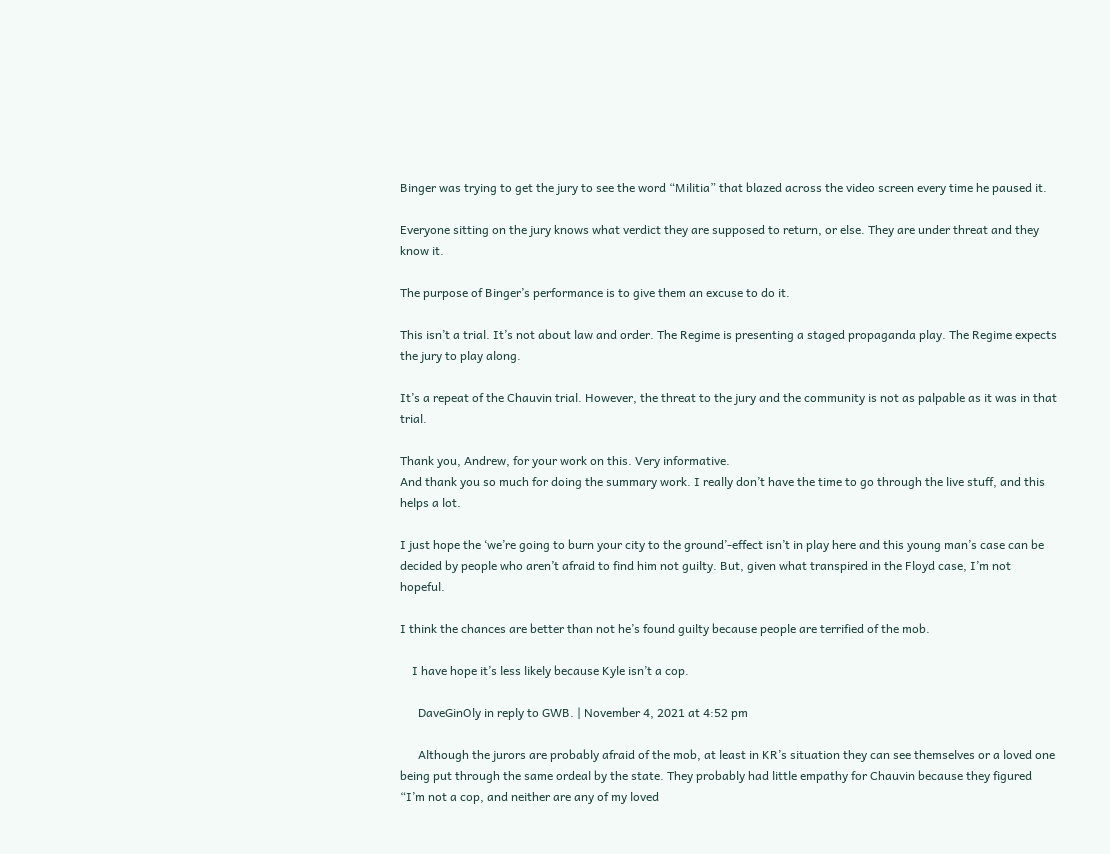Binger was trying to get the jury to see the word “Militia” that blazed across the video screen every time he paused it.

Everyone sitting on the jury knows what verdict they are supposed to return, or else. They are under threat and they know it.

The purpose of Binger’s performance is to give them an excuse to do it.

This isn’t a trial. It’s not about law and order. The Regime is presenting a staged propaganda play. The Regime expects the jury to play along.

It’s a repeat of the Chauvin trial. However, the threat to the jury and the community is not as palpable as it was in that trial.

Thank you, Andrew, for your work on this. Very informative.
And thank you so much for doing the summary work. I really don’t have the time to go through the live stuff, and this helps a lot.

I just hope the ‘we’re going to burn your city to the ground’-effect isn’t in play here and this young man’s case can be decided by people who aren’t afraid to find him not guilty. But, given what transpired in the Floyd case, I’m not hopeful.

I think the chances are better than not he’s found guilty because people are terrified of the mob.

    I have hope it’s less likely because Kyle isn’t a cop.

      DaveGinOly in reply to GWB. | November 4, 2021 at 4:52 pm

      Although the jurors are probably afraid of the mob, at least in KR’s situation they can see themselves or a loved one being put through the same ordeal by the state. They probably had little empathy for Chauvin because they figured “I’m not a cop, and neither are any of my loved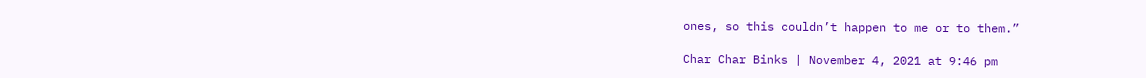ones, so this couldn’t happen to me or to them.”

Char Char Binks | November 4, 2021 at 9:46 pm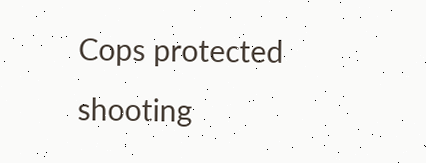Cops protected shooting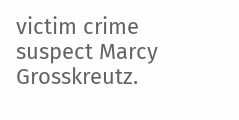victim crime suspect Marcy Grosskreutz.